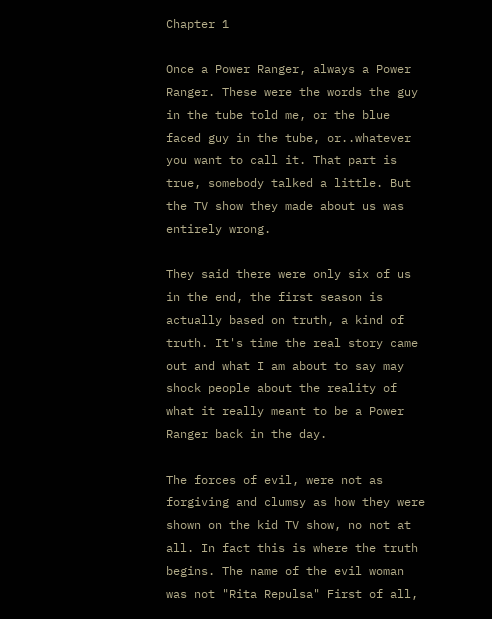Chapter 1

Once a Power Ranger, always a Power Ranger. These were the words the guy in the tube told me, or the blue faced guy in the tube, or..whatever you want to call it. That part is true, somebody talked a little. But the TV show they made about us was entirely wrong.

They said there were only six of us in the end, the first season is actually based on truth, a kind of truth. It's time the real story came out and what I am about to say may shock people about the reality of what it really meant to be a Power Ranger back in the day.

The forces of evil, were not as forgiving and clumsy as how they were shown on the kid TV show, no not at all. In fact this is where the truth begins. The name of the evil woman was not "Rita Repulsa" First of all,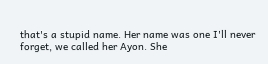that's a stupid name. Her name was one I'll never forget, we called her Ayon. She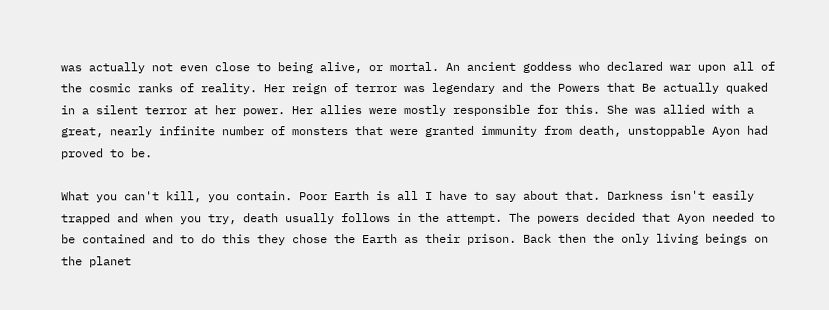was actually not even close to being alive, or mortal. An ancient goddess who declared war upon all of the cosmic ranks of reality. Her reign of terror was legendary and the Powers that Be actually quaked in a silent terror at her power. Her allies were mostly responsible for this. She was allied with a great, nearly infinite number of monsters that were granted immunity from death, unstoppable Ayon had proved to be.

What you can't kill, you contain. Poor Earth is all I have to say about that. Darkness isn't easily trapped and when you try, death usually follows in the attempt. The powers decided that Ayon needed to be contained and to do this they chose the Earth as their prison. Back then the only living beings on the planet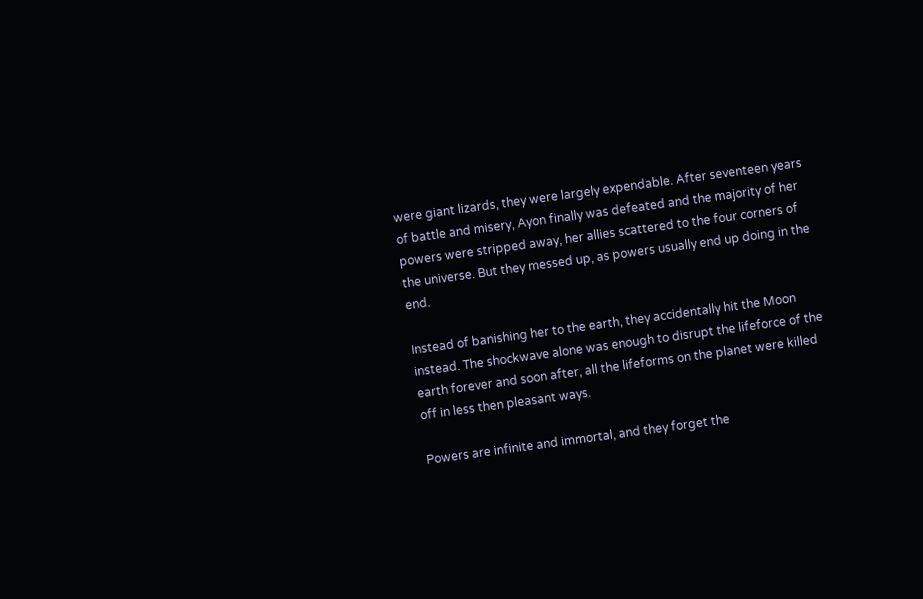were giant lizards, they were largely expendable. After seventeen years of battle and misery, Ayon finally was defeated and the majority of her powers were stripped away, her allies scattered to the four corners of the universe. But they messed up, as powers usually end up doing in the end.

Instead of banishing her to the earth, they accidentally hit the Moon instead. The shockwave alone was enough to disrupt the lifeforce of the earth forever and soon after, all the lifeforms on the planet were killed off in less then pleasant ways.

Powers are infinite and immortal, and they forget the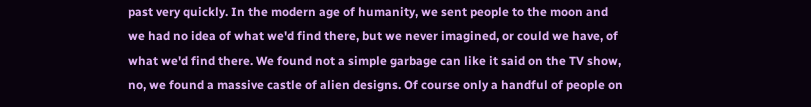past very quickly. In the modern age of humanity, we sent people to the moon and we had no idea of what we'd find there, but we never imagined, or could we have, of what we'd find there. We found not a simple garbage can like it said on the TV show, no, we found a massive castle of alien designs. Of course only a handful of people on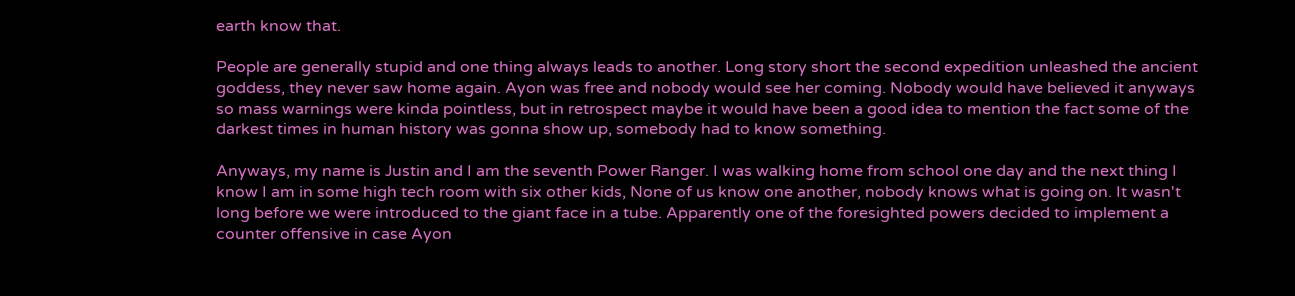earth know that.

People are generally stupid and one thing always leads to another. Long story short the second expedition unleashed the ancient goddess, they never saw home again. Ayon was free and nobody would see her coming. Nobody would have believed it anyways so mass warnings were kinda pointless, but in retrospect maybe it would have been a good idea to mention the fact some of the darkest times in human history was gonna show up, somebody had to know something.

Anyways, my name is Justin and I am the seventh Power Ranger. I was walking home from school one day and the next thing I know I am in some high tech room with six other kids, None of us know one another, nobody knows what is going on. It wasn't long before we were introduced to the giant face in a tube. Apparently one of the foresighted powers decided to implement a counter offensive in case Ayon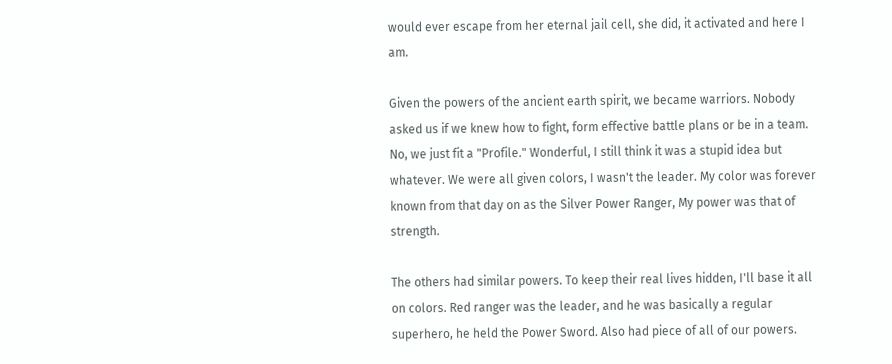would ever escape from her eternal jail cell, she did, it activated and here I am.

Given the powers of the ancient earth spirit, we became warriors. Nobody asked us if we knew how to fight, form effective battle plans or be in a team. No, we just fit a "Profile." Wonderful, I still think it was a stupid idea but whatever. We were all given colors, I wasn't the leader. My color was forever known from that day on as the Silver Power Ranger, My power was that of strength.

The others had similar powers. To keep their real lives hidden, I'll base it all on colors. Red ranger was the leader, and he was basically a regular superhero, he held the Power Sword. Also had piece of all of our powers.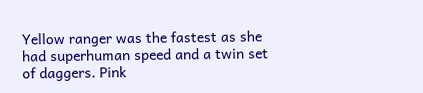Yellow ranger was the fastest as she had superhuman speed and a twin set of daggers. Pink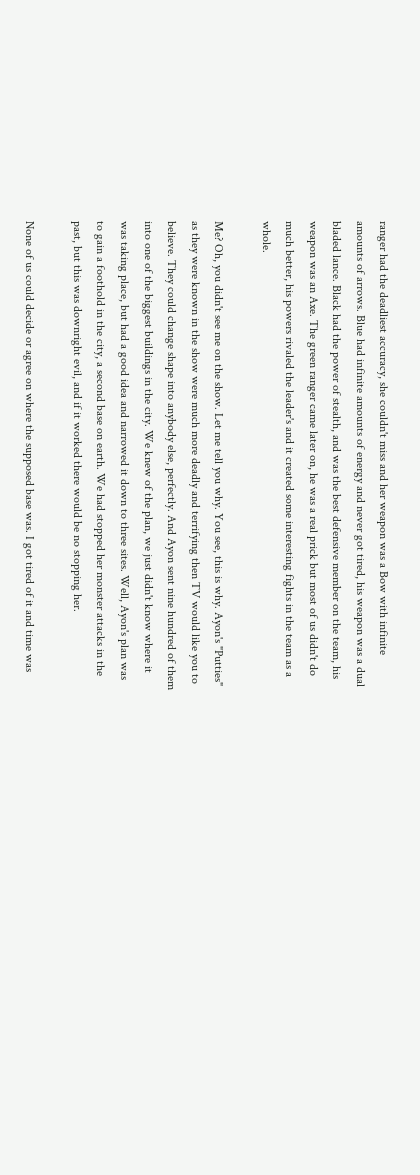ranger had the deadliest accuracy, she couldn't miss and her weapon was a Bow with infinite amounts of arrows. Blue had infinite amounts of energy and never got tired, his weapon was a dual bladed lance. Black had the power of stealth, and was the best defensive member on the team, his weapon was an Axe. The green ranger came later on, he was a real prick but most of us didn't do much better, his powers rivaled the leader's and it created some interesting fights in the team as a whole.

Me? Oh, you didn't see me on the show. Let me tell you why. You see, this is why. Ayon's "Putties" as they were known in the show were much more deadly and terrifying then TV would like you to believe. They could change shape into anybody else, perfectly. And Ayon sent nine hundred of them into one of the biggest buildings in the city. We knew of the plan, we just didn't know where it was taking place, but had a good idea and narrowed it down to three sites. Well, Ayon's plan was to gain a foothold in the city, a second base on earth. We had stopped her monster attacks in the past, but this was downright evil, and if it worked there would be no stopping her.

None of us could decide or agree on where the supposed base was. I got tired of it and time was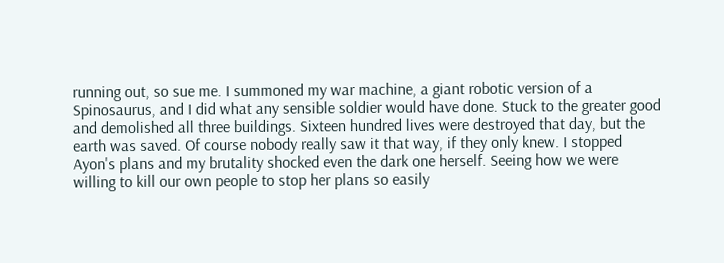running out, so sue me. I summoned my war machine, a giant robotic version of a Spinosaurus, and I did what any sensible soldier would have done. Stuck to the greater good and demolished all three buildings. Sixteen hundred lives were destroyed that day, but the earth was saved. Of course nobody really saw it that way, if they only knew. I stopped Ayon's plans and my brutality shocked even the dark one herself. Seeing how we were willing to kill our own people to stop her plans so easily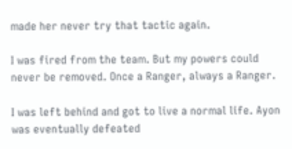made her never try that tactic again.

I was fired from the team. But my powers could never be removed. Once a Ranger, always a Ranger.

I was left behind and got to live a normal life. Ayon was eventually defeated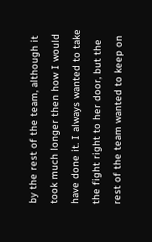by the rest of the team, although it took much longer then how I would have done it. I always wanted to take the fight right to her door, but the rest of the team wanted to keep on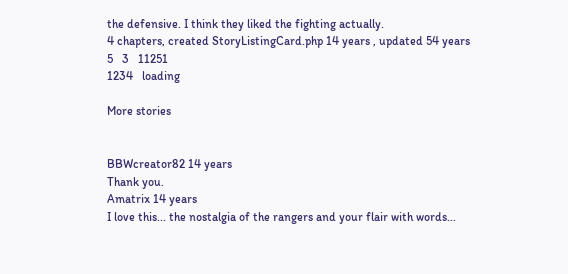the defensive. I think they liked the fighting actually.
4 chapters, created StoryListingCard.php 14 years , updated 54 years
5   3   11251
1234   loading

More stories


BBWcreator82 14 years
Thank you.
Amatrix 14 years
I love this... the nostalgia of the rangers and your flair with words...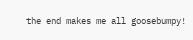the end makes me all goosebumpy!